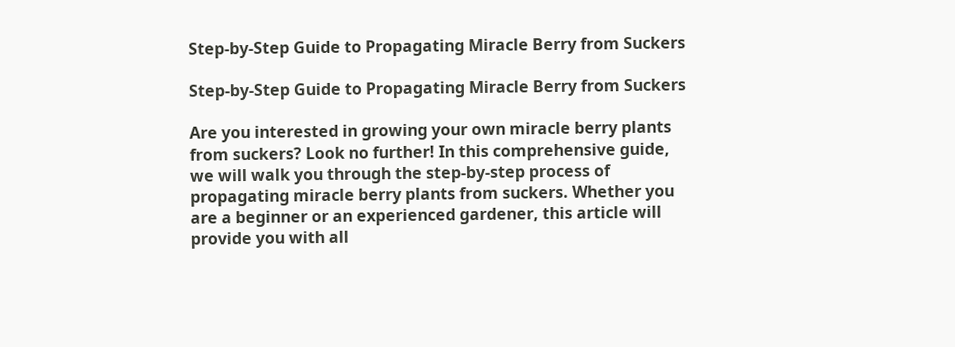Step-by-Step Guide to Propagating Miracle Berry from Suckers

Step-by-Step Guide to Propagating Miracle Berry from Suckers

Are you interested in growing your own miracle berry plants from suckers? Look no further! In this comprehensive guide, we will walk you through the step-by-step process of propagating miracle berry plants from suckers. Whether you are a beginner or an experienced gardener, this article will provide you with all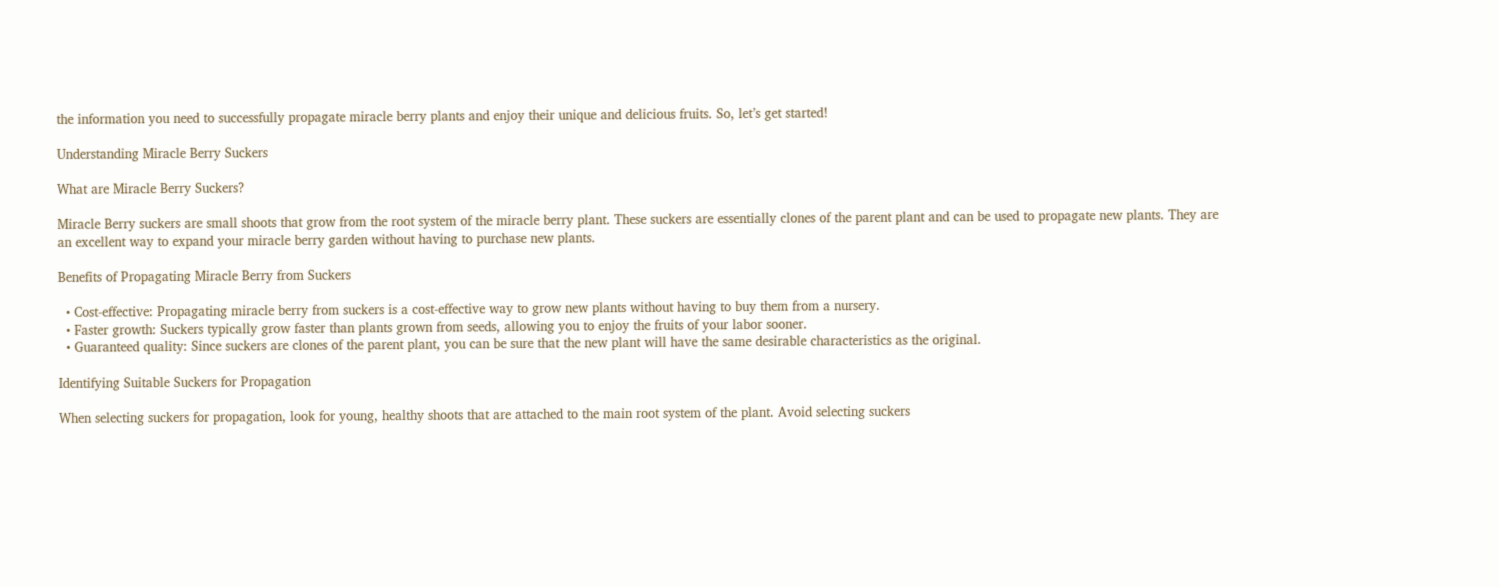the information you need to successfully propagate miracle berry plants and enjoy their unique and delicious fruits. So, let’s get started!

Understanding Miracle Berry Suckers

What are Miracle Berry Suckers?

Miracle Berry suckers are small shoots that grow from the root system of the miracle berry plant. These suckers are essentially clones of the parent plant and can be used to propagate new plants. They are an excellent way to expand your miracle berry garden without having to purchase new plants.

Benefits of Propagating Miracle Berry from Suckers

  • Cost-effective: Propagating miracle berry from suckers is a cost-effective way to grow new plants without having to buy them from a nursery.
  • Faster growth: Suckers typically grow faster than plants grown from seeds, allowing you to enjoy the fruits of your labor sooner.
  • Guaranteed quality: Since suckers are clones of the parent plant, you can be sure that the new plant will have the same desirable characteristics as the original.

Identifying Suitable Suckers for Propagation

When selecting suckers for propagation, look for young, healthy shoots that are attached to the main root system of the plant. Avoid selecting suckers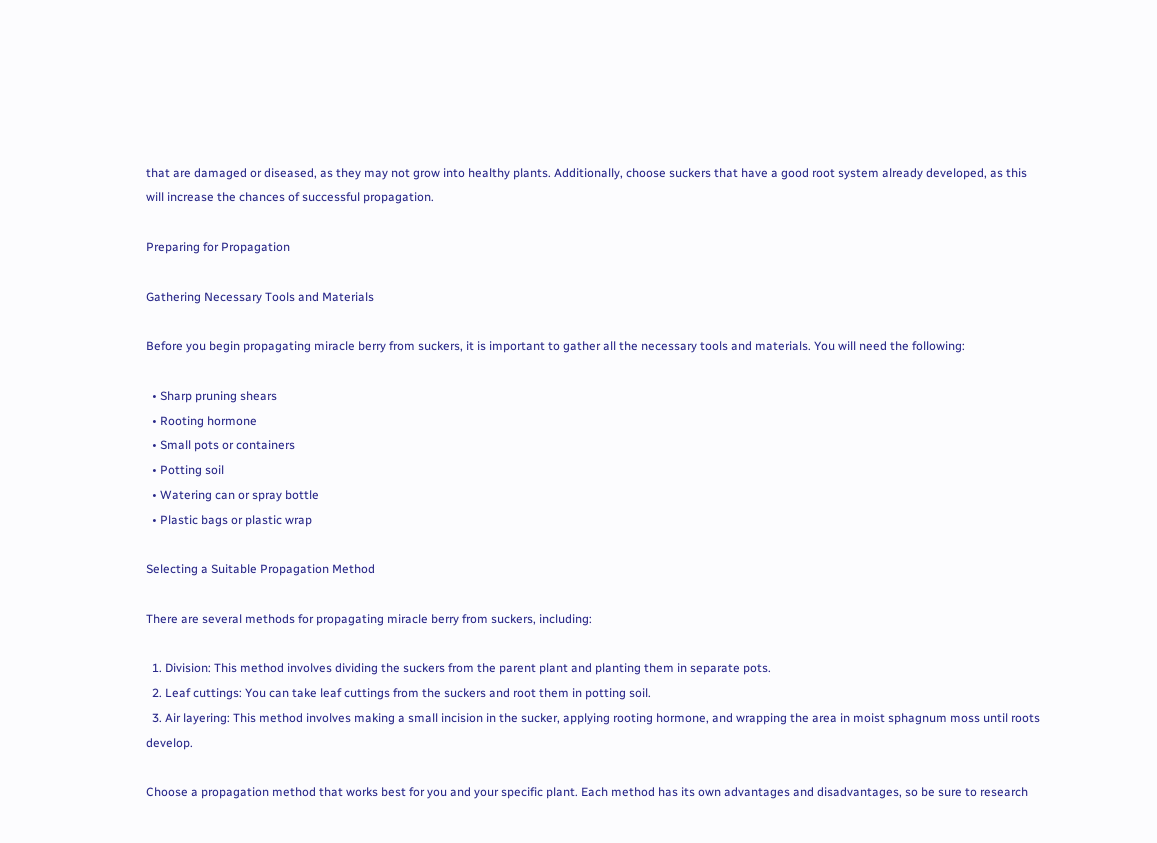that are damaged or diseased, as they may not grow into healthy plants. Additionally, choose suckers that have a good root system already developed, as this will increase the chances of successful propagation.

Preparing for Propagation

Gathering Necessary Tools and Materials

Before you begin propagating miracle berry from suckers, it is important to gather all the necessary tools and materials. You will need the following:

  • Sharp pruning shears
  • Rooting hormone
  • Small pots or containers
  • Potting soil
  • Watering can or spray bottle
  • Plastic bags or plastic wrap

Selecting a Suitable Propagation Method

There are several methods for propagating miracle berry from suckers, including:

  1. Division: This method involves dividing the suckers from the parent plant and planting them in separate pots.
  2. Leaf cuttings: You can take leaf cuttings from the suckers and root them in potting soil.
  3. Air layering: This method involves making a small incision in the sucker, applying rooting hormone, and wrapping the area in moist sphagnum moss until roots develop.

Choose a propagation method that works best for you and your specific plant. Each method has its own advantages and disadvantages, so be sure to research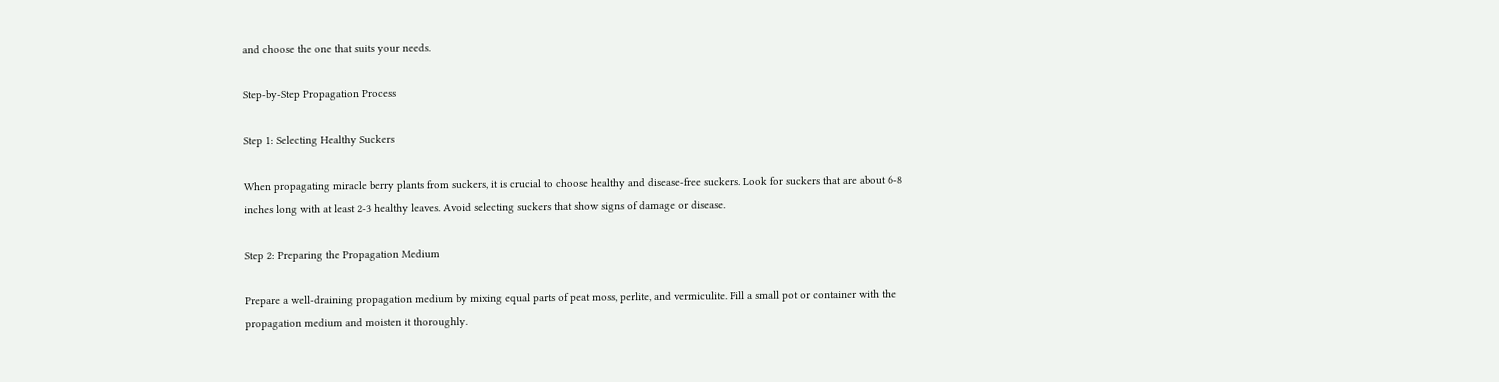and choose the one that suits your needs.

Step-by-Step Propagation Process

Step 1: Selecting Healthy Suckers

When propagating miracle berry plants from suckers, it is crucial to choose healthy and disease-free suckers. Look for suckers that are about 6-8 inches long with at least 2-3 healthy leaves. Avoid selecting suckers that show signs of damage or disease.

Step 2: Preparing the Propagation Medium

Prepare a well-draining propagation medium by mixing equal parts of peat moss, perlite, and vermiculite. Fill a small pot or container with the propagation medium and moisten it thoroughly.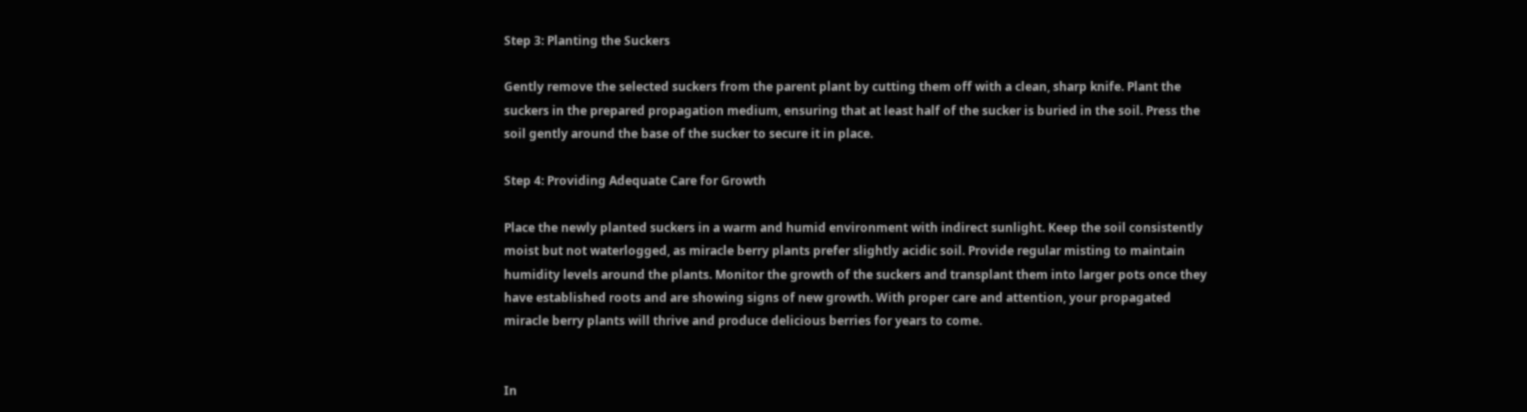Step 3: Planting the Suckers

Gently remove the selected suckers from the parent plant by cutting them off with a clean, sharp knife. Plant the suckers in the prepared propagation medium, ensuring that at least half of the sucker is buried in the soil. Press the soil gently around the base of the sucker to secure it in place.

Step 4: Providing Adequate Care for Growth

Place the newly planted suckers in a warm and humid environment with indirect sunlight. Keep the soil consistently moist but not waterlogged, as miracle berry plants prefer slightly acidic soil. Provide regular misting to maintain humidity levels around the plants. Monitor the growth of the suckers and transplant them into larger pots once they have established roots and are showing signs of new growth. With proper care and attention, your propagated miracle berry plants will thrive and produce delicious berries for years to come.


In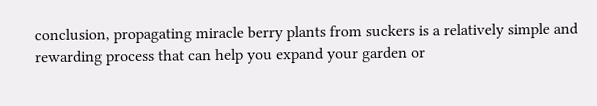conclusion, propagating miracle berry plants from suckers is a relatively simple and rewarding process that can help you expand your garden or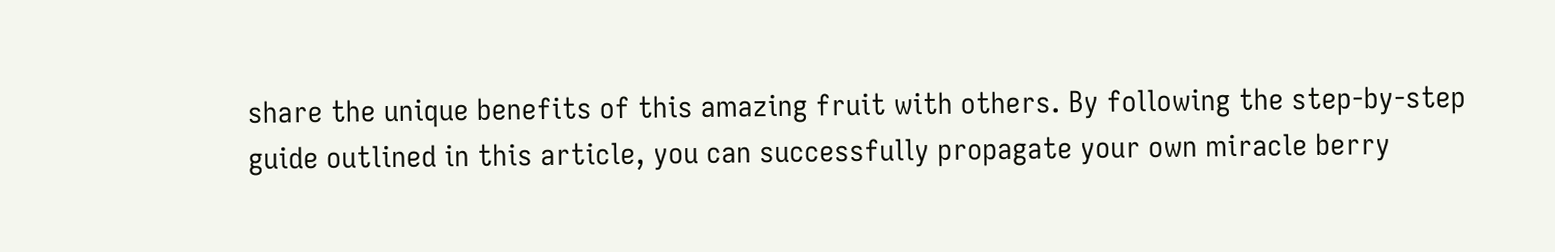share the unique benefits of this amazing fruit with others. By following the step-by-step guide outlined in this article, you can successfully propagate your own miracle berry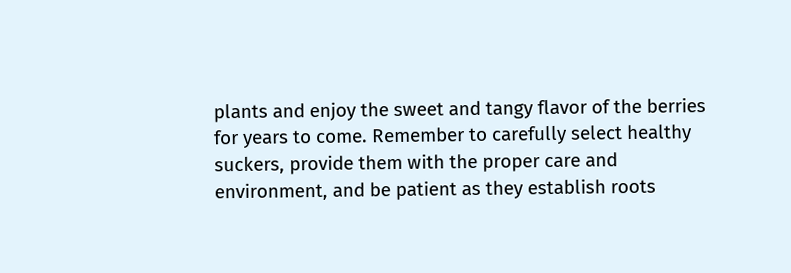plants and enjoy the sweet and tangy flavor of the berries for years to come. Remember to carefully select healthy suckers, provide them with the proper care and environment, and be patient as they establish roots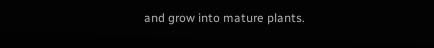and grow into mature plants.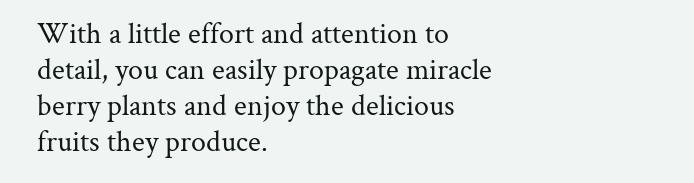With a little effort and attention to detail, you can easily propagate miracle berry plants and enjoy the delicious fruits they produce.